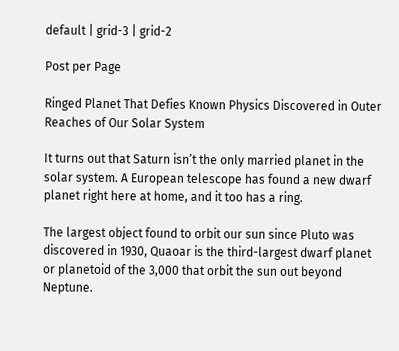default | grid-3 | grid-2

Post per Page

Ringed Planet That Defies Known Physics Discovered in Outer Reaches of Our Solar System

It turns out that Saturn isn’t the only married planet in the solar system. A European telescope has found a new dwarf planet right here at home, and it too has a ring.

The largest object found to orbit our sun since Pluto was discovered in 1930, Quaoar is the third-largest dwarf planet or planetoid of the 3,000 that orbit the sun out beyond Neptune.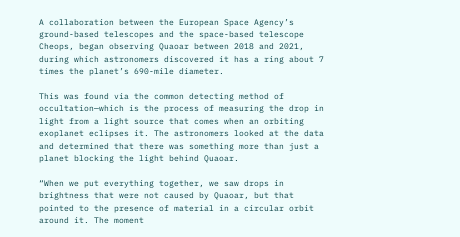A collaboration between the European Space Agency’s ground-based telescopes and the space-based telescope Cheops, began observing Quaoar between 2018 and 2021, during which astronomers discovered it has a ring about 7 times the planet’s 690-mile diameter.

This was found via the common detecting method of occultation—which is the process of measuring the drop in light from a light source that comes when an orbiting exoplanet eclipses it. The astronomers looked at the data and determined that there was something more than just a planet blocking the light behind Quaoar.

“When we put everything together, we saw drops in brightness that were not caused by Quaoar, but that pointed to the presence of material in a circular orbit around it. The moment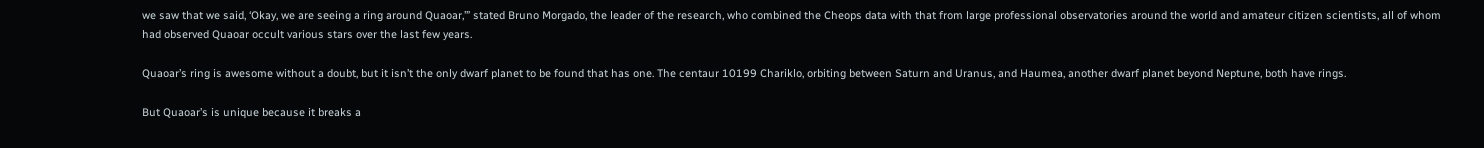we saw that we said, ‘Okay, we are seeing a ring around Quaoar,’” stated Bruno Morgado, the leader of the research, who combined the Cheops data with that from large professional observatories around the world and amateur citizen scientists, all of whom had observed Quaoar occult various stars over the last few years.

Quaoar’s ring is awesome without a doubt, but it isn’t the only dwarf planet to be found that has one. The centaur 10199 Chariklo, orbiting between Saturn and Uranus, and Haumea, another dwarf planet beyond Neptune, both have rings.

But Quaoar’s is unique because it breaks a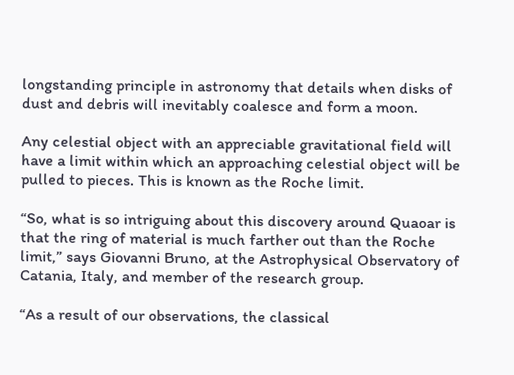longstanding principle in astronomy that details when disks of dust and debris will inevitably coalesce and form a moon.

Any celestial object with an appreciable gravitational field will have a limit within which an approaching celestial object will be pulled to pieces. This is known as the Roche limit.

“So, what is so intriguing about this discovery around Quaoar is that the ring of material is much farther out than the Roche limit,” says Giovanni Bruno, at the Astrophysical Observatory of Catania, Italy, and member of the research group.

“As a result of our observations, the classical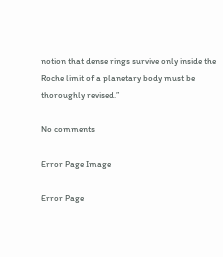notion that dense rings survive only inside the Roche limit of a planetary body must be thoroughly revised.”

No comments

Error Page Image

Error Page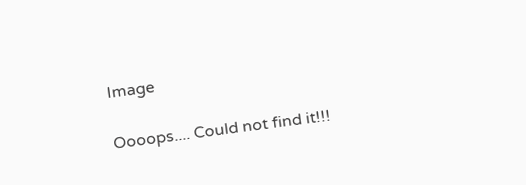Image

Oooops.... Could not find it!!!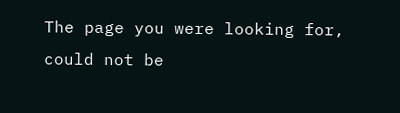The page you were looking for, could not be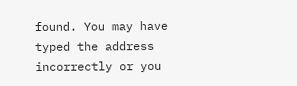found. You may have typed the address incorrectly or you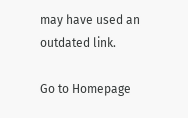may have used an outdated link.

Go to Homepage